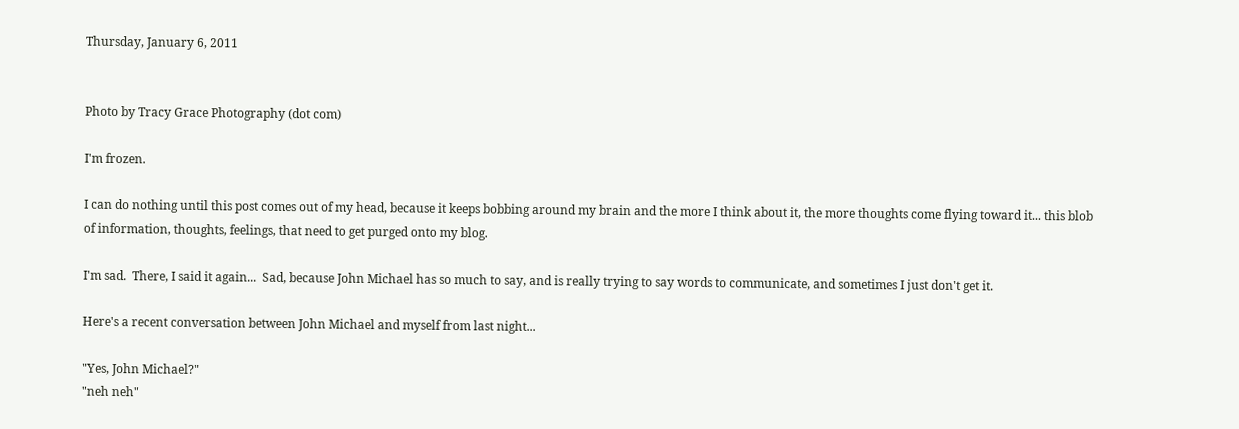Thursday, January 6, 2011


Photo by Tracy Grace Photography (dot com)

I'm frozen.

I can do nothing until this post comes out of my head, because it keeps bobbing around my brain and the more I think about it, the more thoughts come flying toward it... this blob of information, thoughts, feelings, that need to get purged onto my blog.

I'm sad.  There, I said it again...  Sad, because John Michael has so much to say, and is really trying to say words to communicate, and sometimes I just don't get it.

Here's a recent conversation between John Michael and myself from last night...

"Yes, John Michael?"
"neh neh"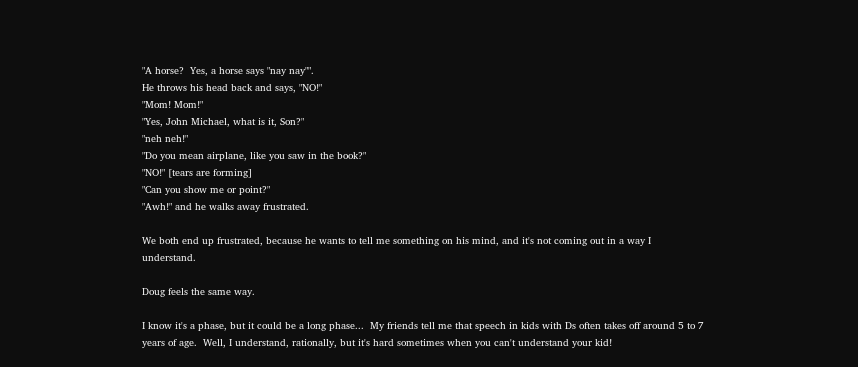"A horse?  Yes, a horse says "nay nay"".
He throws his head back and says, "NO!"
"Mom! Mom!"
"Yes, John Michael, what is it, Son?"
"neh neh!"
"Do you mean airplane, like you saw in the book?"
"NO!" [tears are forming]
"Can you show me or point?"
"Awh!" and he walks away frustrated.

We both end up frustrated, because he wants to tell me something on his mind, and it's not coming out in a way I understand.

Doug feels the same way.

I know it's a phase, but it could be a long phase...  My friends tell me that speech in kids with Ds often takes off around 5 to 7 years of age.  Well, I understand, rationally, but it's hard sometimes when you can't understand your kid!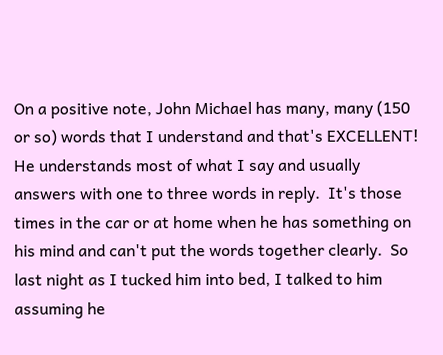On a positive note, John Michael has many, many (150 or so) words that I understand and that's EXCELLENT!  He understands most of what I say and usually answers with one to three words in reply.  It's those times in the car or at home when he has something on his mind and can't put the words together clearly.  So last night as I tucked him into bed, I talked to him assuming he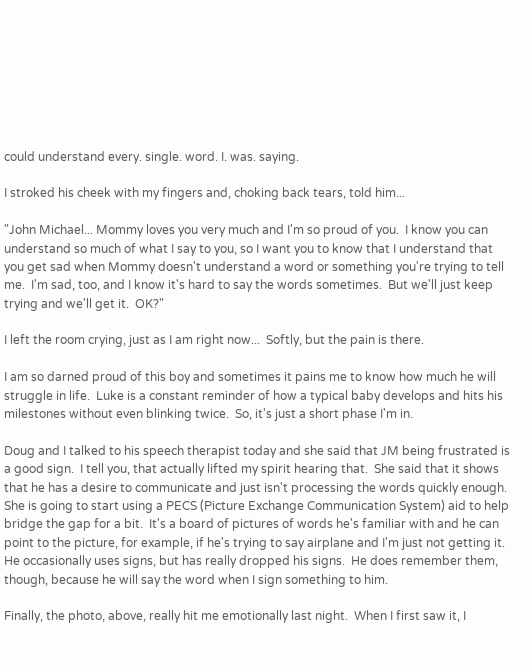could understand every. single. word. I. was. saying.

I stroked his cheek with my fingers and, choking back tears, told him...

"John Michael... Mommy loves you very much and I'm so proud of you.  I know you can understand so much of what I say to you, so I want you to know that I understand that you get sad when Mommy doesn't understand a word or something you're trying to tell me.  I'm sad, too, and I know it's hard to say the words sometimes.  But we'll just keep trying and we'll get it.  OK?"

I left the room crying, just as I am right now...  Softly, but the pain is there.

I am so darned proud of this boy and sometimes it pains me to know how much he will struggle in life.  Luke is a constant reminder of how a typical baby develops and hits his milestones without even blinking twice.  So, it's just a short phase I'm in.

Doug and I talked to his speech therapist today and she said that JM being frustrated is a good sign.  I tell you, that actually lifted my spirit hearing that.  She said that it shows that he has a desire to communicate and just isn't processing the words quickly enough.  She is going to start using a PECS (Picture Exchange Communication System) aid to help bridge the gap for a bit.  It's a board of pictures of words he's familiar with and he can point to the picture, for example, if he's trying to say airplane and I'm just not getting it.  He occasionally uses signs, but has really dropped his signs.  He does remember them, though, because he will say the word when I sign something to him.

Finally, the photo, above, really hit me emotionally last night.  When I first saw it, I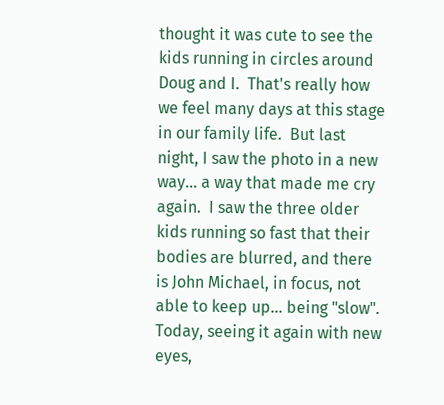thought it was cute to see the kids running in circles around Doug and I.  That's really how we feel many days at this stage in our family life.  But last night, I saw the photo in a new way... a way that made me cry again.  I saw the three older kids running so fast that their bodies are blurred, and there is John Michael, in focus, not able to keep up... being "slow".  Today, seeing it again with new eyes,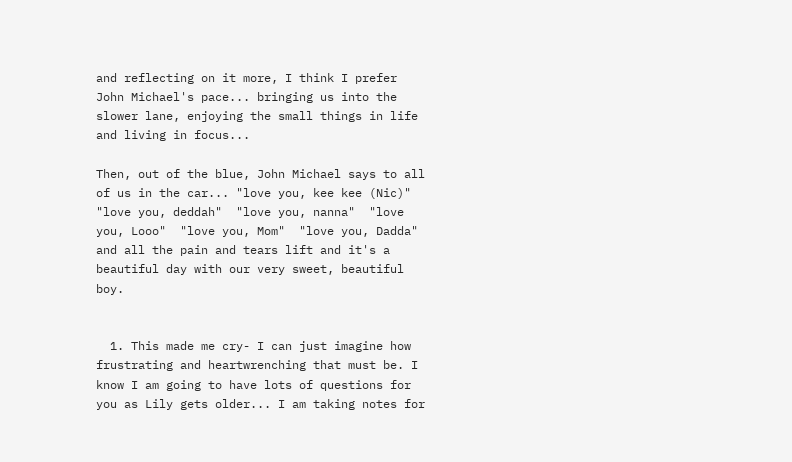and reflecting on it more, I think I prefer John Michael's pace... bringing us into the slower lane, enjoying the small things in life and living in focus...

Then, out of the blue, John Michael says to all of us in the car... "love you, kee kee (Nic)"  "love you, deddah"  "love you, nanna"  "love you, Looo"  "love you, Mom"  "love you, Dadda" and all the pain and tears lift and it's a beautiful day with our very sweet, beautiful boy.


  1. This made me cry- I can just imagine how frustrating and heartwrenching that must be. I know I am going to have lots of questions for you as Lily gets older... I am taking notes for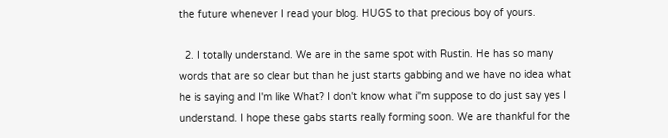the future whenever I read your blog. HUGS to that precious boy of yours.

  2. I totally understand. We are in the same spot with Rustin. He has so many words that are so clear but than he just starts gabbing and we have no idea what he is saying and I'm like What? I don't know what i"m suppose to do just say yes I understand. I hope these gabs starts really forming soon. We are thankful for the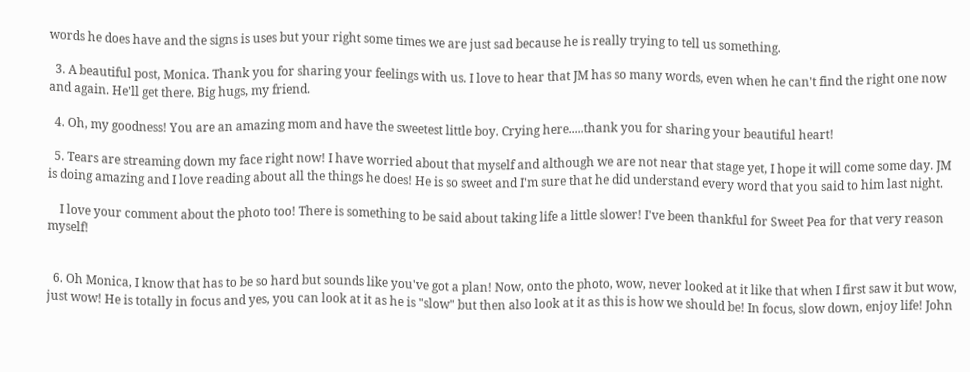words he does have and the signs is uses but your right some times we are just sad because he is really trying to tell us something.

  3. A beautiful post, Monica. Thank you for sharing your feelings with us. I love to hear that JM has so many words, even when he can't find the right one now and again. He'll get there. Big hugs, my friend.

  4. Oh, my goodness! You are an amazing mom and have the sweetest little boy. Crying here.....thank you for sharing your beautiful heart!

  5. Tears are streaming down my face right now! I have worried about that myself and although we are not near that stage yet, I hope it will come some day. JM is doing amazing and I love reading about all the things he does! He is so sweet and I'm sure that he did understand every word that you said to him last night.

    I love your comment about the photo too! There is something to be said about taking life a little slower! I've been thankful for Sweet Pea for that very reason myself!


  6. Oh Monica, I know that has to be so hard but sounds like you've got a plan! Now, onto the photo, wow, never looked at it like that when I first saw it but wow, just wow! He is totally in focus and yes, you can look at it as he is "slow" but then also look at it as this is how we should be! In focus, slow down, enjoy life! John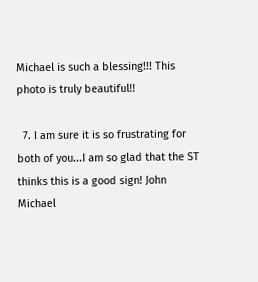Michael is such a blessing!!! This photo is truly beautiful!!

  7. I am sure it is so frustrating for both of you...I am so glad that the ST thinks this is a good sign! John Michael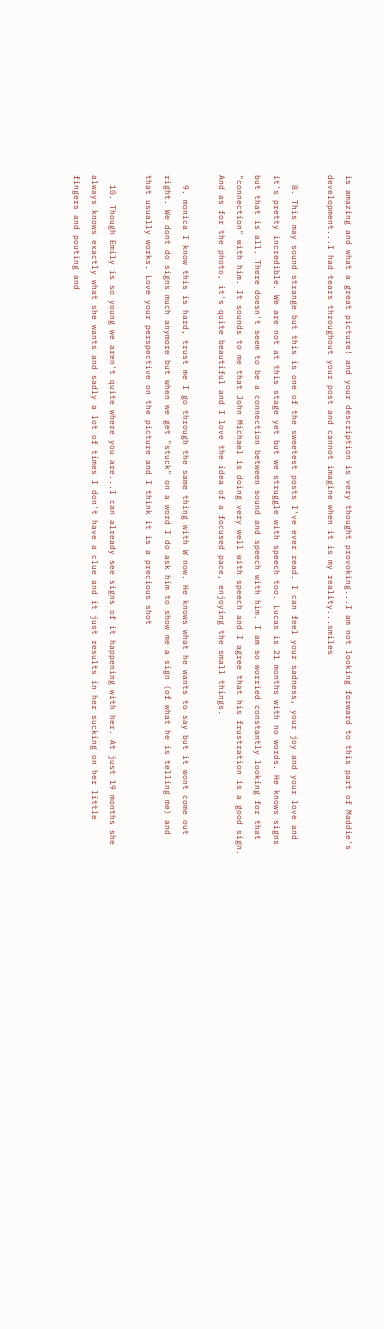is amazing and what a great picture! and your description is very thought provoking...I am not looking forward to this part of Maddie's development...I had tears throughout your post and cannot imagine when it is my reality...smiles

  8. This may sound strange but this is one of the sweetest posts I've ever read. I can feel your sadness, your joy and your love and it's pretty incredible. We are not at this stage yet but we struggle with speech too. Lucas is 21 months with no words. He knows signs but that is all. There doesn't seem to be a connection between sound and speech with him. I am so worried constantly looking for that "connection" with him. It sounds to me that John Michael is doing very well with speech and I agree that his frustration is a good sign. And as for the photo, it's quite beautiful and I love the idea of a focused pace, enjoying the small things.

  9. monica I know this is hard, trust me I go through the same thing with W now. He knows what he wants to say but it wont come out right. We dont do signs much anymore but when we get "stuck" on a word I do ask him to show me a sign (of what he is telling me) and that usually works. Love your perspective on the picture and I think it is a precious shot

  10. Though Emily is so young we aren't quite where you are...I can already see signs of it happening with her. At just 19 months she always knows exactly what she wants and sadly a lot of times I don't have a clue and it just results in her sucking on her little fingers and pouting and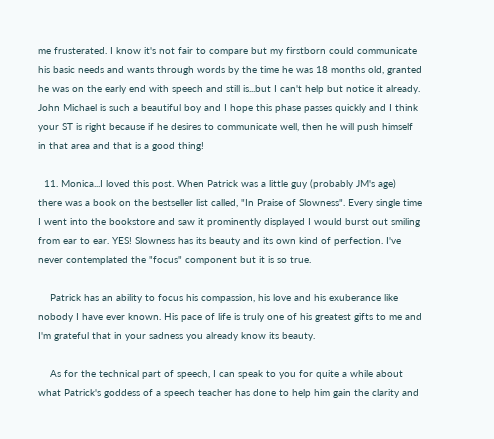me frusterated. I know it's not fair to compare but my firstborn could communicate his basic needs and wants through words by the time he was 18 months old, granted he was on the early end with speech and still is...but I can't help but notice it already. John Michael is such a beautiful boy and I hope this phase passes quickly and I think your ST is right because if he desires to communicate well, then he will push himself in that area and that is a good thing!

  11. Monica...I loved this post. When Patrick was a little guy (probably JM's age) there was a book on the bestseller list called, "In Praise of Slowness". Every single time I went into the bookstore and saw it prominently displayed I would burst out smiling from ear to ear. YES! Slowness has its beauty and its own kind of perfection. I've never contemplated the "focus" component but it is so true.

    Patrick has an ability to focus his compassion, his love and his exuberance like nobody I have ever known. His pace of life is truly one of his greatest gifts to me and I'm grateful that in your sadness you already know its beauty.

    As for the technical part of speech, I can speak to you for quite a while about what Patrick's goddess of a speech teacher has done to help him gain the clarity and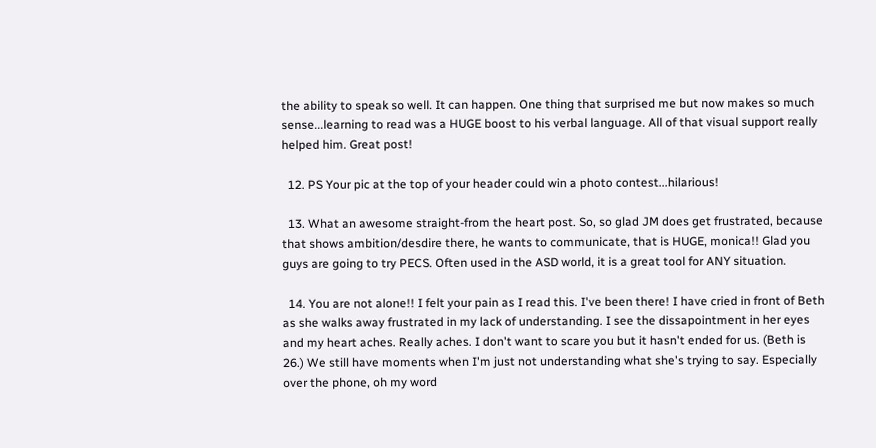the ability to speak so well. It can happen. One thing that surprised me but now makes so much sense...learning to read was a HUGE boost to his verbal language. All of that visual support really helped him. Great post!

  12. PS Your pic at the top of your header could win a photo contest...hilarious!

  13. What an awesome straight-from the heart post. So, so glad JM does get frustrated, because that shows ambition/desdire there, he wants to communicate, that is HUGE, monica!! Glad you guys are going to try PECS. Often used in the ASD world, it is a great tool for ANY situation.

  14. You are not alone!! I felt your pain as I read this. I've been there! I have cried in front of Beth as she walks away frustrated in my lack of understanding. I see the dissapointment in her eyes and my heart aches. Really aches. I don't want to scare you but it hasn't ended for us. (Beth is 26.) We still have moments when I'm just not understanding what she's trying to say. Especially over the phone, oh my word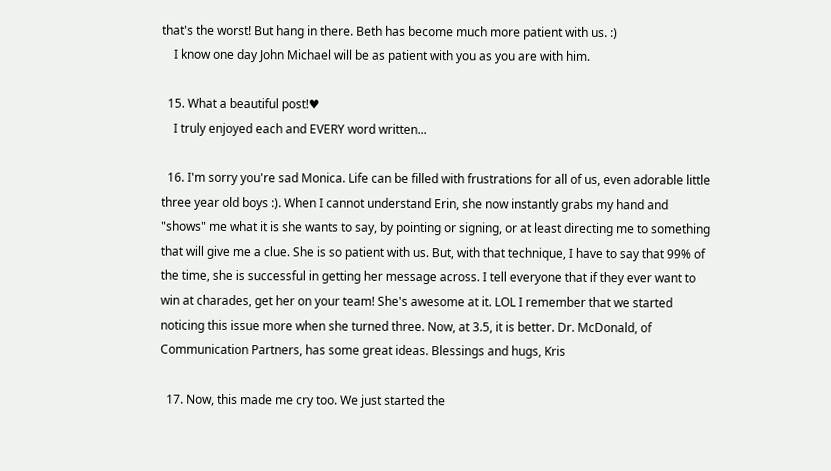that's the worst! But hang in there. Beth has become much more patient with us. :)
    I know one day John Michael will be as patient with you as you are with him.

  15. What a beautiful post!♥
    I truly enjoyed each and EVERY word written...

  16. I'm sorry you're sad Monica. Life can be filled with frustrations for all of us, even adorable little three year old boys :). When I cannot understand Erin, she now instantly grabs my hand and "shows" me what it is she wants to say, by pointing or signing, or at least directing me to something that will give me a clue. She is so patient with us. But, with that technique, I have to say that 99% of the time, she is successful in getting her message across. I tell everyone that if they ever want to win at charades, get her on your team! She's awesome at it. LOL I remember that we started noticing this issue more when she turned three. Now, at 3.5, it is better. Dr. McDonald, of Communication Partners, has some great ideas. Blessings and hugs, Kris

  17. Now, this made me cry too. We just started the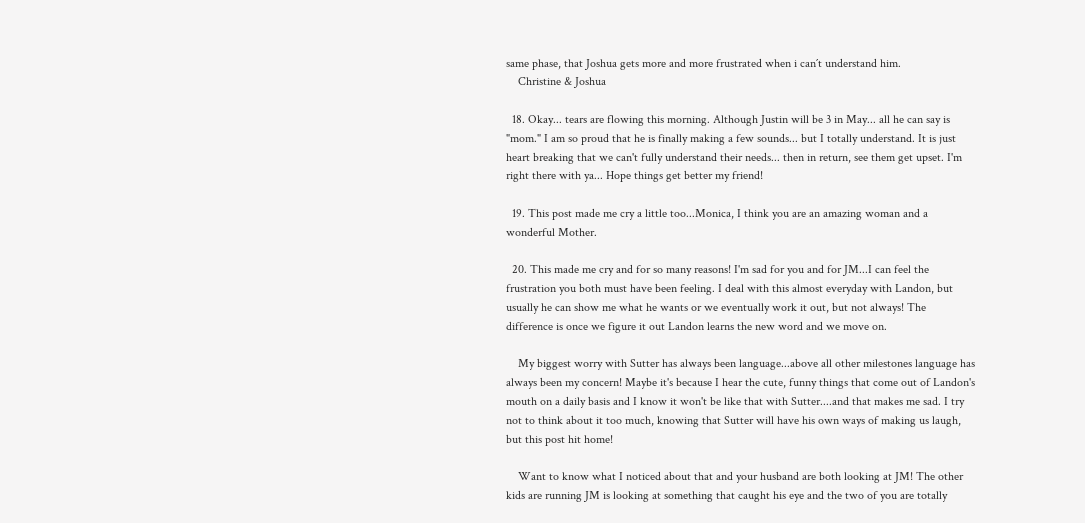same phase, that Joshua gets more and more frustrated when i can´t understand him.
    Christine & Joshua

  18. Okay... tears are flowing this morning. Although Justin will be 3 in May... all he can say is "mom." I am so proud that he is finally making a few sounds... but I totally understand. It is just heart breaking that we can't fully understand their needs... then in return, see them get upset. I'm right there with ya... Hope things get better my friend!

  19. This post made me cry a little too...Monica, I think you are an amazing woman and a wonderful Mother.

  20. This made me cry and for so many reasons! I'm sad for you and for JM...I can feel the frustration you both must have been feeling. I deal with this almost everyday with Landon, but usually he can show me what he wants or we eventually work it out, but not always! The difference is once we figure it out Landon learns the new word and we move on.

    My biggest worry with Sutter has always been language...above all other milestones language has always been my concern! Maybe it's because I hear the cute, funny things that come out of Landon's mouth on a daily basis and I know it won't be like that with Sutter....and that makes me sad. I try not to think about it too much, knowing that Sutter will have his own ways of making us laugh, but this post hit home!

    Want to know what I noticed about that and your husband are both looking at JM! The other kids are running JM is looking at something that caught his eye and the two of you are totally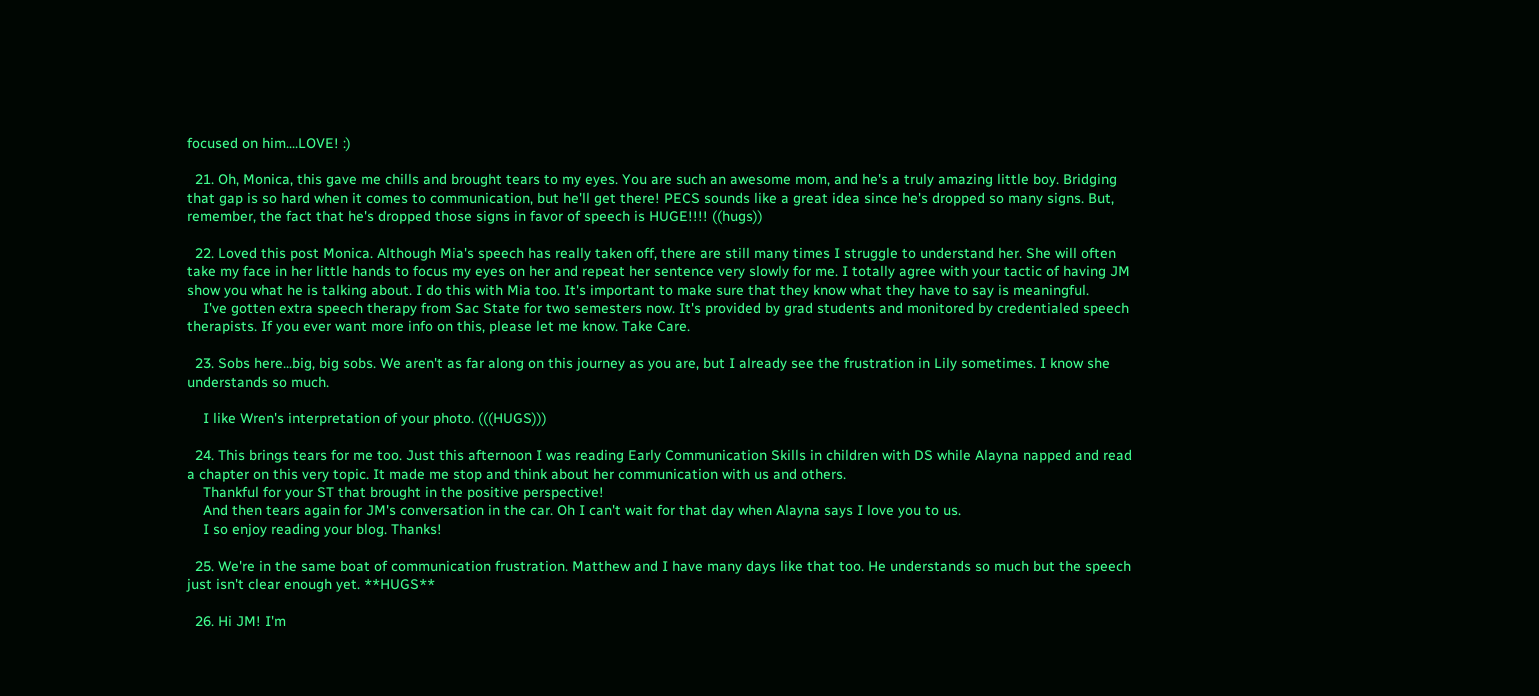focused on him....LOVE! :)

  21. Oh, Monica, this gave me chills and brought tears to my eyes. You are such an awesome mom, and he's a truly amazing little boy. Bridging that gap is so hard when it comes to communication, but he'll get there! PECS sounds like a great idea since he's dropped so many signs. But, remember, the fact that he's dropped those signs in favor of speech is HUGE!!!! ((hugs))

  22. Loved this post Monica. Although Mia's speech has really taken off, there are still many times I struggle to understand her. She will often take my face in her little hands to focus my eyes on her and repeat her sentence very slowly for me. I totally agree with your tactic of having JM show you what he is talking about. I do this with Mia too. It's important to make sure that they know what they have to say is meaningful.
    I've gotten extra speech therapy from Sac State for two semesters now. It's provided by grad students and monitored by credentialed speech therapists. If you ever want more info on this, please let me know. Take Care.

  23. Sobs here...big, big sobs. We aren't as far along on this journey as you are, but I already see the frustration in Lily sometimes. I know she understands so much.

    I like Wren's interpretation of your photo. (((HUGS)))

  24. This brings tears for me too. Just this afternoon I was reading Early Communication Skills in children with DS while Alayna napped and read a chapter on this very topic. It made me stop and think about her communication with us and others.
    Thankful for your ST that brought in the positive perspective!
    And then tears again for JM's conversation in the car. Oh I can't wait for that day when Alayna says I love you to us.
    I so enjoy reading your blog. Thanks!

  25. We're in the same boat of communication frustration. Matthew and I have many days like that too. He understands so much but the speech just isn't clear enough yet. **HUGS**

  26. Hi JM! I'm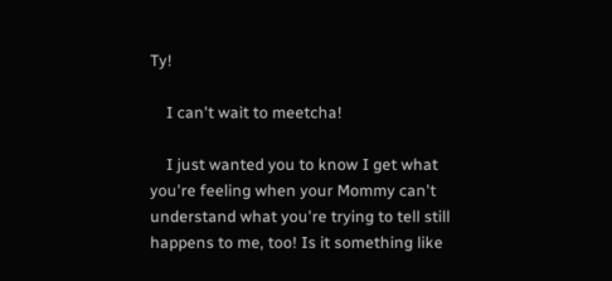Ty!

    I can't wait to meetcha!

    I just wanted you to know I get what you're feeling when your Mommy can't understand what you're trying to tell still happens to me, too! Is it something like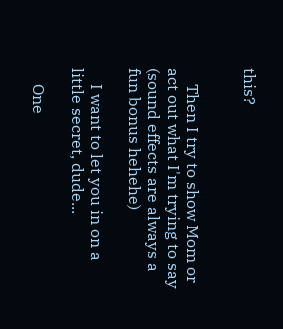this?


    Then I try to show Mom or act out what I'm trying to say (sound effects are always a fun bonus hehehe)

    I want to let you in on a little secret, dude...

    One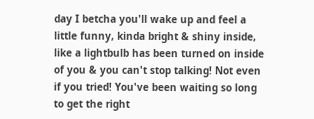day I betcha you'll wake up and feel a little funny, kinda bright & shiny inside, like a lightbulb has been turned on inside of you & you can't stop talking! Not even if you tried! You've been waiting so long to get the right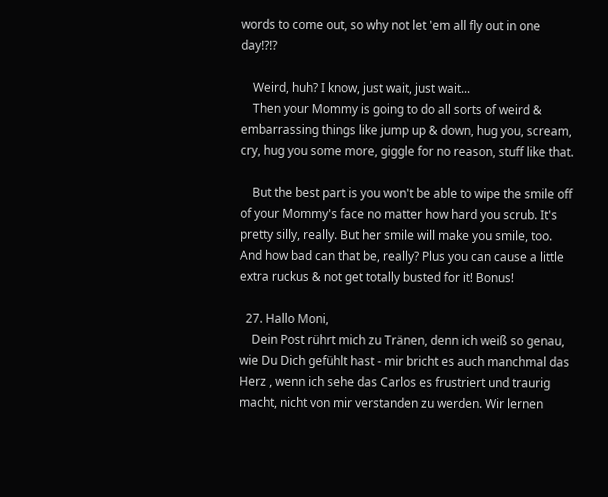words to come out, so why not let 'em all fly out in one day!?!?

    Weird, huh? I know, just wait, just wait...
    Then your Mommy is going to do all sorts of weird & embarrassing things like jump up & down, hug you, scream, cry, hug you some more, giggle for no reason, stuff like that.

    But the best part is you won't be able to wipe the smile off of your Mommy's face no matter how hard you scrub. It's pretty silly, really. But her smile will make you smile, too. And how bad can that be, really? Plus you can cause a little extra ruckus & not get totally busted for it! Bonus!

  27. Hallo Moni,
    Dein Post rührt mich zu Tränen, denn ich weiß so genau, wie Du Dich gefühlt hast - mir bricht es auch manchmal das Herz , wenn ich sehe das Carlos es frustriert und traurig macht, nicht von mir verstanden zu werden. Wir lernen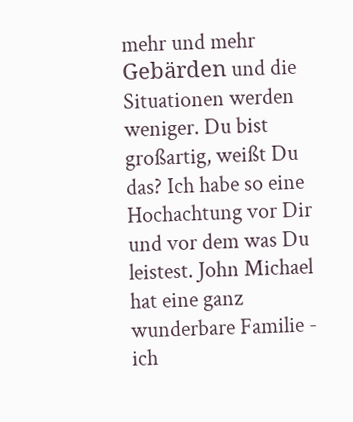mehr und mehr Gebärden und die Situationen werden weniger. Du bist großartig, weißt Du das? Ich habe so eine Hochachtung vor Dir und vor dem was Du leistest. John Michael hat eine ganz wunderbare Familie - ich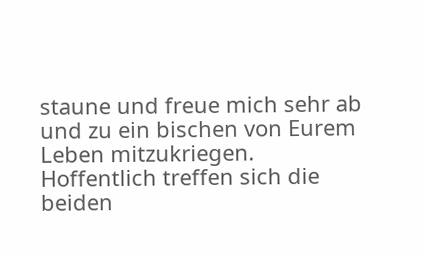staune und freue mich sehr ab und zu ein bischen von Eurem Leben mitzukriegen. Hoffentlich treffen sich die beiden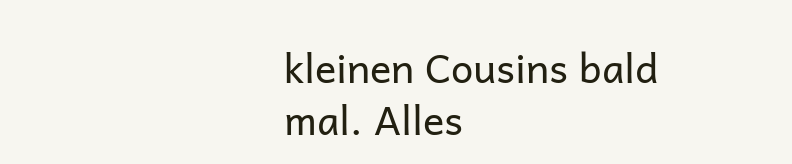kleinen Cousins bald mal. Alles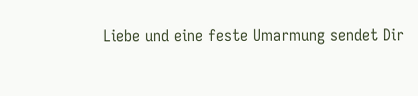Liebe und eine feste Umarmung sendet Dir